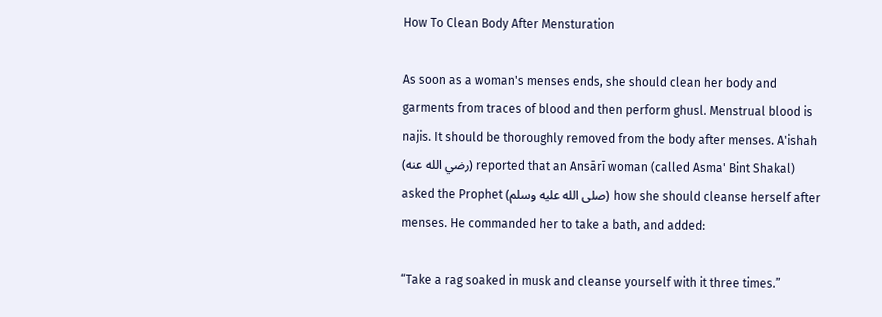How To Clean Body After Mensturation

As soon as a woman's menses ends, she should clean her body and garments from traces of blood and then perform ghusl. Menstrual blood is najis. It should be thoroughly removed from the body after menses. A'ishah (رضي الله عنه) reported that an Ansārī woman (called Asma' Bint Shakal) asked the Prophet (صلى الله عليه وسلم) how she should cleanse herself after menses. He commanded her to take a bath, and added:

“Take a rag soaked in musk and cleanse yourself with it three times.”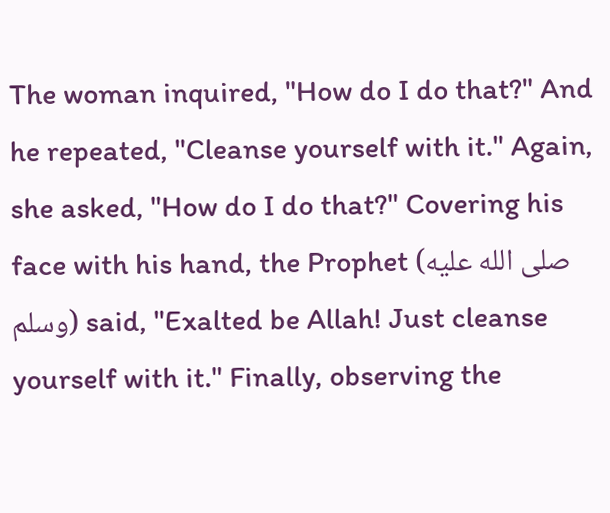The woman inquired, "How do I do that?" And he repeated, "Cleanse yourself with it." Again, she asked, "How do I do that?" Covering his face with his hand, the Prophet (صلى الله عليه وسلم) said, "Exalted be Allah! Just cleanse yourself with it." Finally, observing the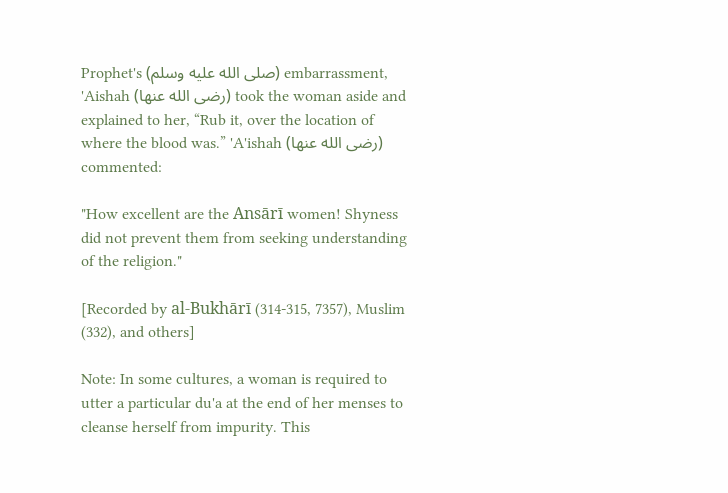Prophet's (صلى الله عليه وسلم) embarrassment, 'Aishah (رضى الله عنها) took the woman aside and explained to her, “Rub it, over the location of where the blood was.” 'A'ishah (رضى الله عنها) commented:

"How excellent are the Ansārī women! Shyness did not prevent them from seeking understanding of the religion."

[Recorded by al-Bukhārī (314-315, 7357), Muslim (332), and others]

Note: In some cultures, a woman is required to utter a particular du'a at the end of her menses to cleanse herself from impurity. This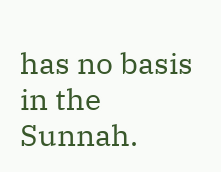has no basis in the Sunnah.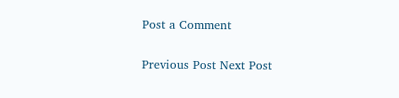Post a Comment

Previous Post Next Post